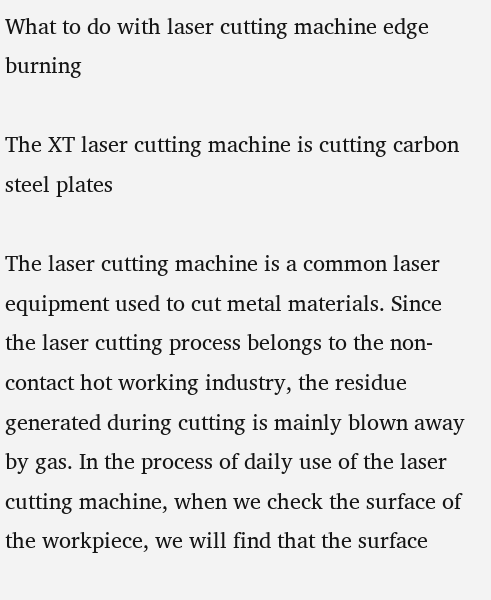What to do with laser cutting machine edge burning

The XT laser cutting machine is cutting carbon steel plates

The laser cutting machine is a common laser equipment used to cut metal materials. Since the laser cutting process belongs to the non-contact hot working industry, the residue generated during cutting is mainly blown away by gas. In the process of daily use of the laser cutting machine, when we check the surface of the workpiece, we will find that the surface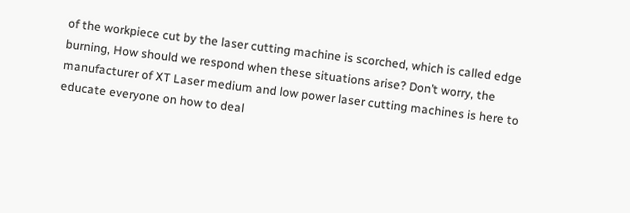of the workpiece cut by the laser cutting machine is scorched, which is called edge burning, How should we respond when these situations arise? Don’t worry, the manufacturer of XT Laser medium and low power laser cutting machines is here to educate everyone on how to deal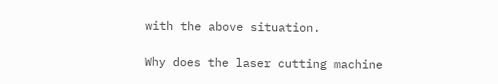with the above situation.

Why does the laser cutting machine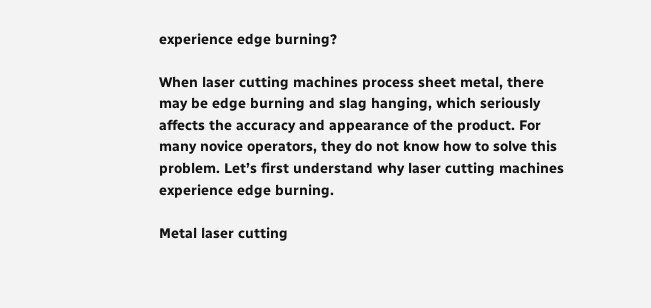experience edge burning?

When laser cutting machines process sheet metal, there may be edge burning and slag hanging, which seriously affects the accuracy and appearance of the product. For many novice operators, they do not know how to solve this problem. Let’s first understand why laser cutting machines experience edge burning.

Metal laser cutting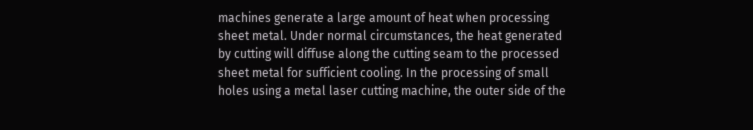machines generate a large amount of heat when processing sheet metal. Under normal circumstances, the heat generated by cutting will diffuse along the cutting seam to the processed sheet metal for sufficient cooling. In the processing of small holes using a metal laser cutting machine, the outer side of the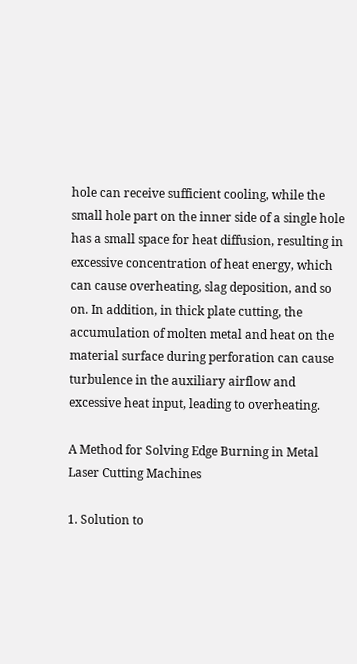hole can receive sufficient cooling, while the small hole part on the inner side of a single hole has a small space for heat diffusion, resulting in excessive concentration of heat energy, which can cause overheating, slag deposition, and so on. In addition, in thick plate cutting, the accumulation of molten metal and heat on the material surface during perforation can cause turbulence in the auxiliary airflow and excessive heat input, leading to overheating.

A Method for Solving Edge Burning in Metal Laser Cutting Machines

1. Solution to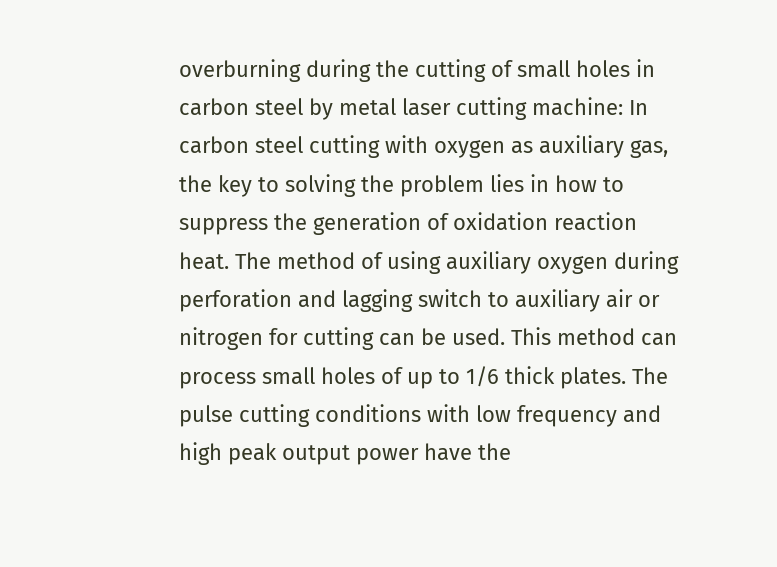overburning during the cutting of small holes in carbon steel by metal laser cutting machine: In carbon steel cutting with oxygen as auxiliary gas, the key to solving the problem lies in how to suppress the generation of oxidation reaction heat. The method of using auxiliary oxygen during perforation and lagging switch to auxiliary air or nitrogen for cutting can be used. This method can process small holes of up to 1/6 thick plates. The pulse cutting conditions with low frequency and high peak output power have the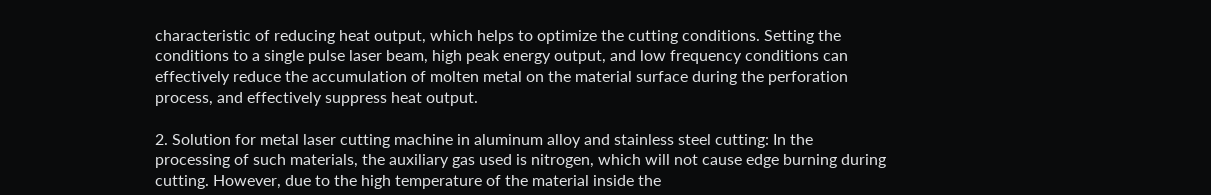characteristic of reducing heat output, which helps to optimize the cutting conditions. Setting the conditions to a single pulse laser beam, high peak energy output, and low frequency conditions can effectively reduce the accumulation of molten metal on the material surface during the perforation process, and effectively suppress heat output.

2. Solution for metal laser cutting machine in aluminum alloy and stainless steel cutting: In the processing of such materials, the auxiliary gas used is nitrogen, which will not cause edge burning during cutting. However, due to the high temperature of the material inside the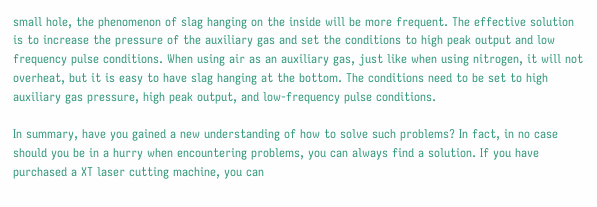small hole, the phenomenon of slag hanging on the inside will be more frequent. The effective solution is to increase the pressure of the auxiliary gas and set the conditions to high peak output and low frequency pulse conditions. When using air as an auxiliary gas, just like when using nitrogen, it will not overheat, but it is easy to have slag hanging at the bottom. The conditions need to be set to high auxiliary gas pressure, high peak output, and low-frequency pulse conditions.

In summary, have you gained a new understanding of how to solve such problems? In fact, in no case should you be in a hurry when encountering problems, you can always find a solution. If you have purchased a XT laser cutting machine, you can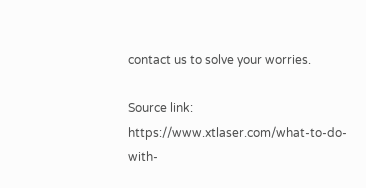contact us to solve your worries.

Source link: https://www.xtlaser.com/what-to-do-with-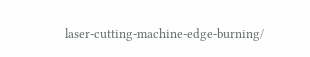laser-cutting-machine-edge-burning/